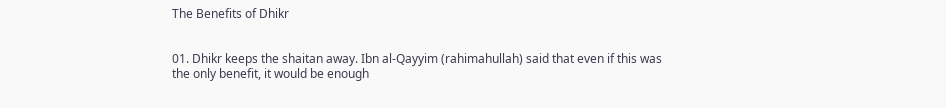The Benefits of Dhikr


01. Dhikr keeps the shaitan away. Ibn al-Qayyim (rahimahullah) said that even if this was the only benefit, it would be enough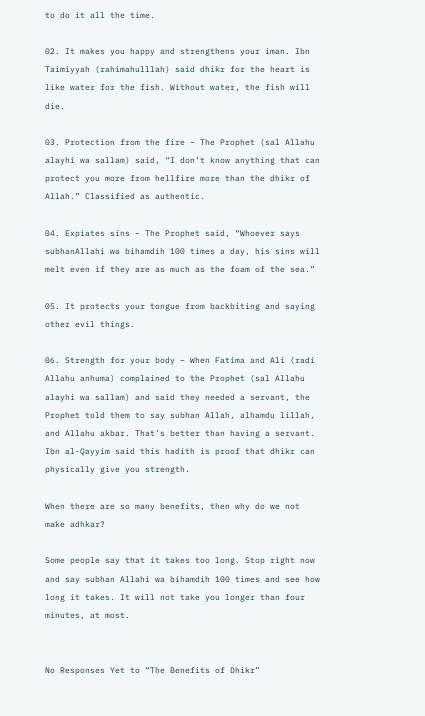to do it all the time.

02. It makes you happy and strengthens your iman. Ibn Taimiyyah (rahimahulllah) said dhikr for the heart is like water for the fish. Without water, the fish will die.

03. Protection from the fire – The Prophet (sal Allahu alayhi wa sallam) said, “I don’t know anything that can protect you more from hellfire more than the dhikr of Allah.” Classified as authentic.

04. Expiates sins – The Prophet said, “Whoever says subhanAllahi wa bihamdih 100 times a day, his sins will melt even if they are as much as the foam of the sea.”

05. It protects your tongue from backbiting and saying other evil things.

06. Strength for your body – When Fatima and Ali (radi Allahu anhuma) complained to the Prophet (sal Allahu alayhi wa sallam) and said they needed a servant, the Prophet told them to say subhan Allah, alhamdu lillah, and Allahu akbar. That’s better than having a servant. Ibn al-Qayyim said this hadith is proof that dhikr can physically give you strength.

When there are so many benefits, then why do we not make adhkar?

Some people say that it takes too long. Stop right now and say subhan Allahi wa bihamdih 100 times and see how long it takes. It will not take you longer than four minutes, at most.


No Responses Yet to “The Benefits of Dhikr”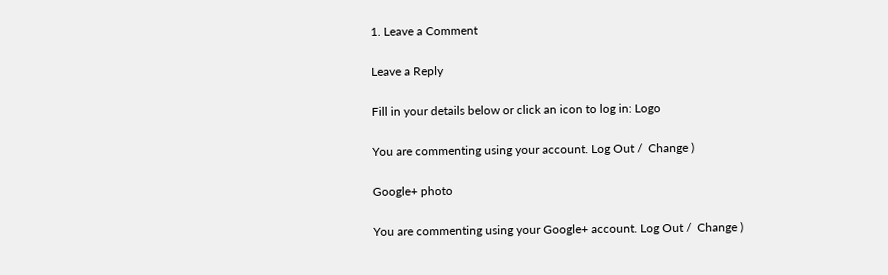1. Leave a Comment

Leave a Reply

Fill in your details below or click an icon to log in: Logo

You are commenting using your account. Log Out /  Change )

Google+ photo

You are commenting using your Google+ account. Log Out /  Change )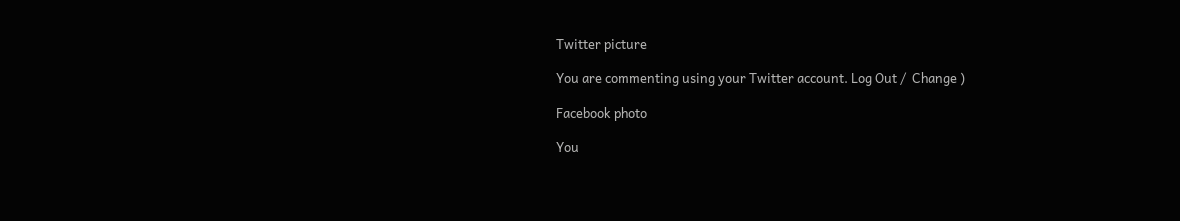Twitter picture

You are commenting using your Twitter account. Log Out /  Change )

Facebook photo

You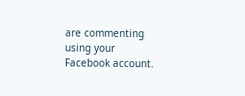are commenting using your Facebook account.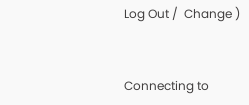Log Out /  Change )


Connecting to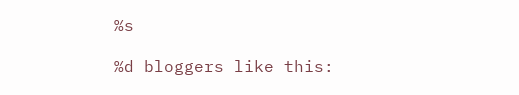%s

%d bloggers like this: